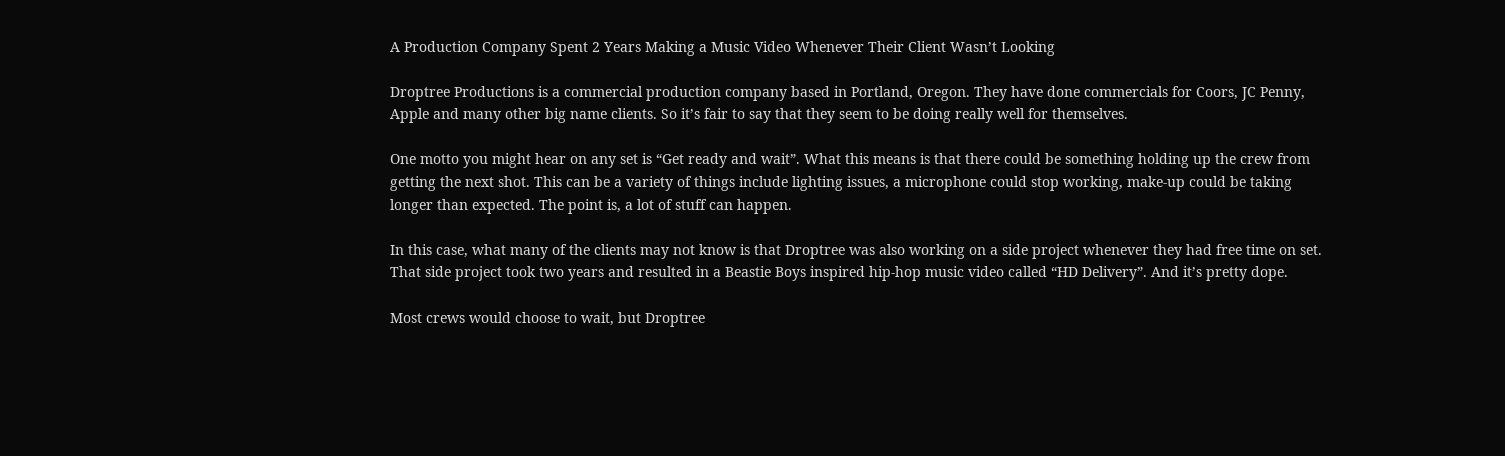A Production Company Spent 2 Years Making a Music Video Whenever Their Client Wasn’t Looking

Droptree Productions is a commercial production company based in Portland, Oregon. They have done commercials for Coors, JC Penny, Apple and many other big name clients. So it’s fair to say that they seem to be doing really well for themselves.

One motto you might hear on any set is “Get ready and wait”. What this means is that there could be something holding up the crew from getting the next shot. This can be a variety of things include lighting issues, a microphone could stop working, make-up could be taking longer than expected. The point is, a lot of stuff can happen.

In this case, what many of the clients may not know is that Droptree was also working on a side project whenever they had free time on set. That side project took two years and resulted in a Beastie Boys inspired hip-hop music video called “HD Delivery”. And it’s pretty dope.

Most crews would choose to wait, but Droptree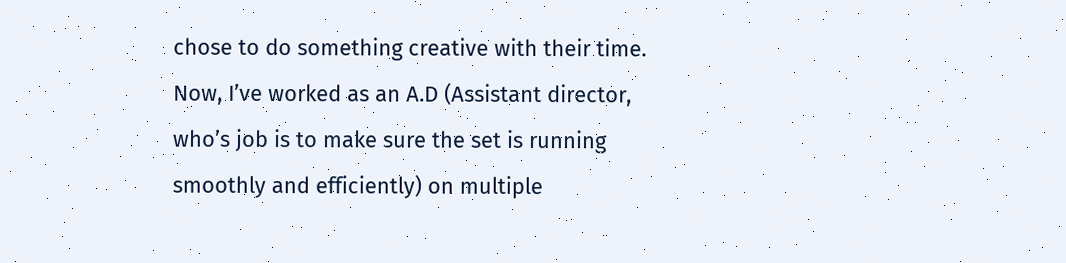chose to do something creative with their time. Now, I’ve worked as an A.D (Assistant director, who’s job is to make sure the set is running smoothly and efficiently) on multiple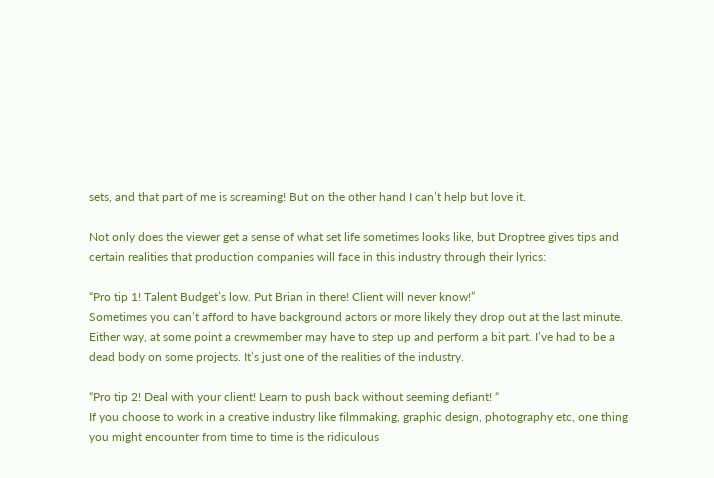sets, and that part of me is screaming! But on the other hand I can’t help but love it.

Not only does the viewer get a sense of what set life sometimes looks like, but Droptree gives tips and certain realities that production companies will face in this industry through their lyrics:

“Pro tip 1! Talent Budget’s low. Put Brian in there! Client will never know!”
Sometimes you can’t afford to have background actors or more likely they drop out at the last minute. Either way, at some point a crewmember may have to step up and perform a bit part. I’ve had to be a dead body on some projects. It’s just one of the realities of the industry.

“Pro tip 2! Deal with your client! Learn to push back without seeming defiant! “
If you choose to work in a creative industry like filmmaking, graphic design, photography etc, one thing you might encounter from time to time is the ridiculous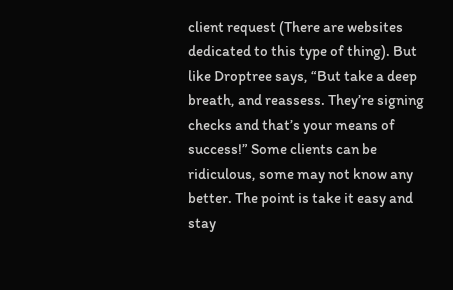client request (There are websites dedicated to this type of thing). But like Droptree says, “But take a deep breath, and reassess. They’re signing checks and that’s your means of success!” Some clients can be ridiculous, some may not know any better. The point is take it easy and stay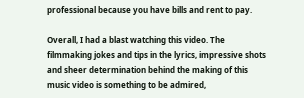professional because you have bills and rent to pay.

Overall, I had a blast watching this video. The filmmaking jokes and tips in the lyrics, impressive shots and sheer determination behind the making of this music video is something to be admired,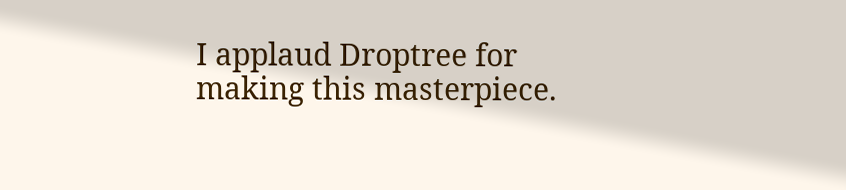I applaud Droptree for making this masterpiece.